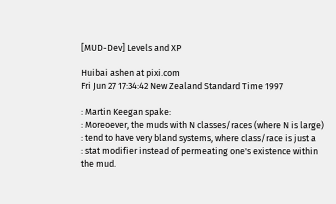[MUD-Dev] Levels and XP

Huibai ashen at pixi.com
Fri Jun 27 17:34:42 New Zealand Standard Time 1997

: Martin Keegan spake:
: Moreoever, the muds with N classes/races (where N is large)
: tend to have very bland systems, where class/race is just a
: stat modifier instead of permeating one's existence within the mud.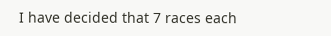I have decided that 7 races each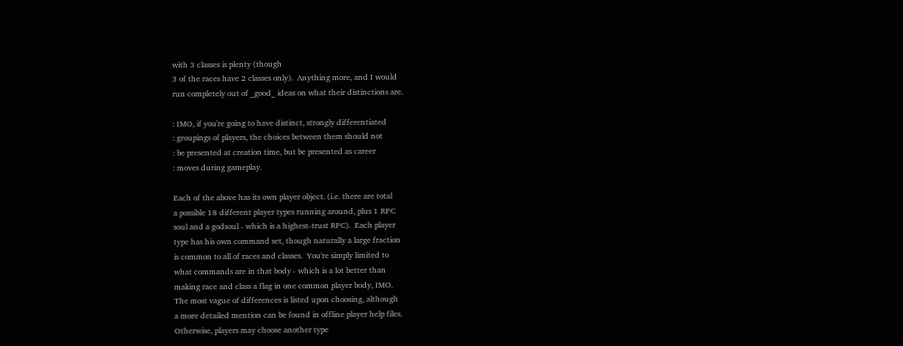with 3 classes is plenty (though
3 of the races have 2 classes only).  Anything more, and I would
run completely out of _good_ ideas on what their distinctions are.

: IMO, if you're going to have distinct, strongly differentiated
: groupings of players, the choices between them should not
: be presented at creation time, but be presented as career
: moves during gameplay.

Each of the above has its own player object. (i.e. there are total
a possible 18 different player types running around, plus 1 RPC
soul and a godsoul - which is a highest-trust RPC).  Each player
type has his own command set, though naturally a large fraction
is common to all of races and classes.  You're simply limited to
what commands are in that body - which is a lot better than
making race and class a flag in one common player body, IMO.
The most vague of differences is listed upon choosing, although
a more detailed mention can be found in offline player help files.
Otherwise, players may choose another type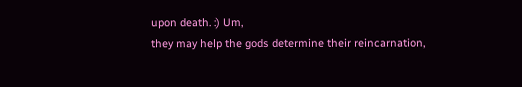upon death. :) Um,
they may help the gods determine their reincarnation,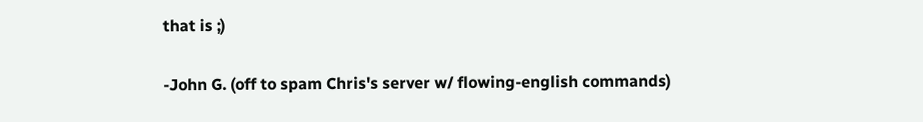that is ;)

-John G. (off to spam Chris's server w/ flowing-english commands)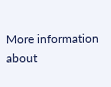More information about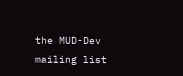the MUD-Dev mailing list